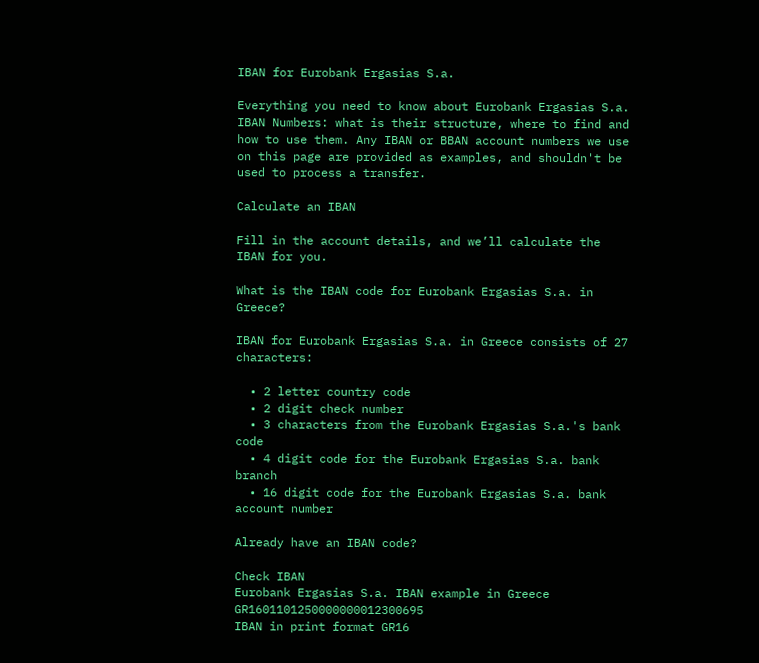IBAN for Eurobank Ergasias S.a.

Everything you need to know about Eurobank Ergasias S.a. IBAN Numbers: what is their structure, where to find and how to use them. Any IBAN or BBAN account numbers we use on this page are provided as examples, and shouldn't be used to process a transfer.

Calculate an IBAN

Fill in the account details, and we’ll calculate the IBAN for you.

What is the IBAN code for Eurobank Ergasias S.a. in Greece?

IBAN for Eurobank Ergasias S.a. in Greece consists of 27 characters:

  • 2 letter country code
  • 2 digit check number
  • 3 characters from the Eurobank Ergasias S.a.'s bank code
  • 4 digit code for the Eurobank Ergasias S.a. bank branch
  • 16 digit code for the Eurobank Ergasias S.a. bank account number

Already have an IBAN code?

Check IBAN
Eurobank Ergasias S.a. IBAN example in Greece GR1601101250000000012300695
IBAN in print format GR16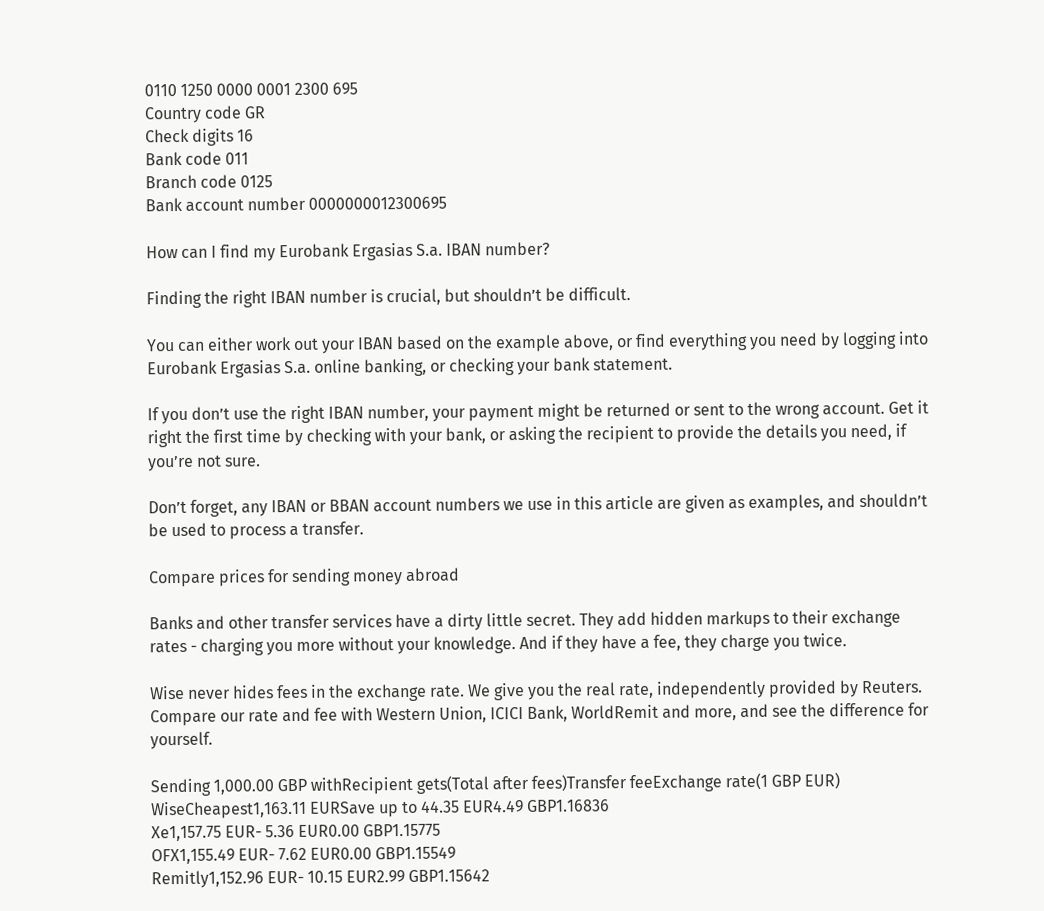0110 1250 0000 0001 2300 695
Country code GR
Check digits 16
Bank code 011
Branch code 0125
Bank account number 0000000012300695

How can I find my Eurobank Ergasias S.a. IBAN number?

Finding the right IBAN number is crucial, but shouldn’t be difficult.

You can either work out your IBAN based on the example above, or find everything you need by logging into Eurobank Ergasias S.a. online banking, or checking your bank statement.

If you don’t use the right IBAN number, your payment might be returned or sent to the wrong account. Get it right the first time by checking with your bank, or asking the recipient to provide the details you need, if you’re not sure.

Don’t forget, any IBAN or BBAN account numbers we use in this article are given as examples, and shouldn’t be used to process a transfer.

Compare prices for sending money abroad

Banks and other transfer services have a dirty little secret. They add hidden markups to their exchange rates - charging you more without your knowledge. And if they have a fee, they charge you twice.

Wise never hides fees in the exchange rate. We give you the real rate, independently provided by Reuters. Compare our rate and fee with Western Union, ICICI Bank, WorldRemit and more, and see the difference for yourself.

Sending 1,000.00 GBP withRecipient gets(Total after fees)Transfer feeExchange rate(1 GBP EUR)
WiseCheapest1,163.11 EURSave up to 44.35 EUR4.49 GBP1.16836
Xe1,157.75 EUR- 5.36 EUR0.00 GBP1.15775
OFX1,155.49 EUR- 7.62 EUR0.00 GBP1.15549
Remitly1,152.96 EUR- 10.15 EUR2.99 GBP1.15642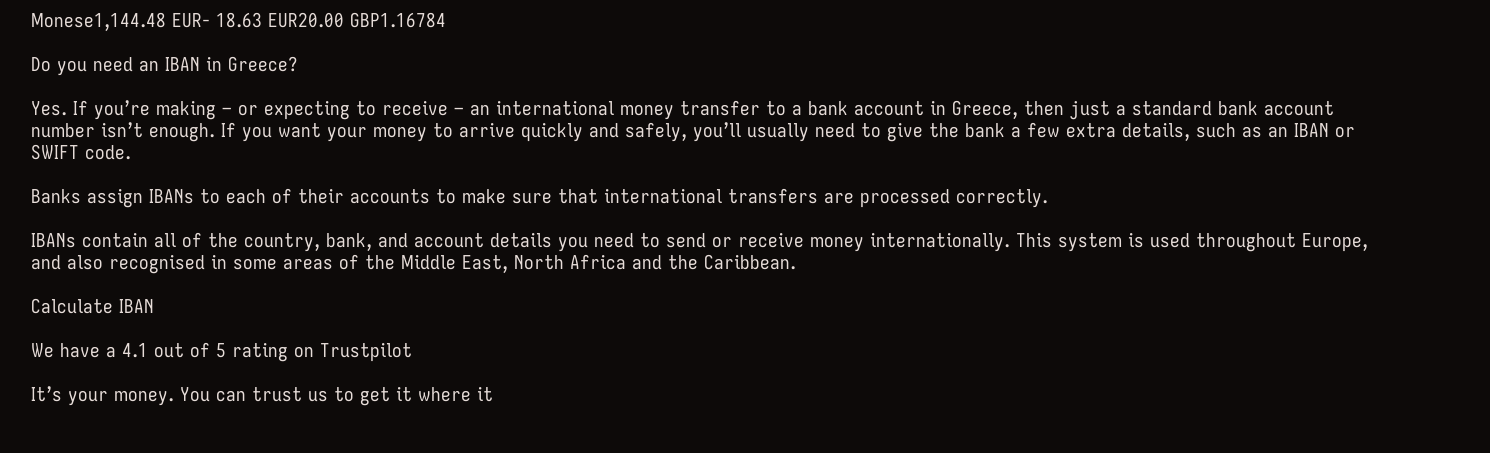Monese1,144.48 EUR- 18.63 EUR20.00 GBP1.16784

Do you need an IBAN in Greece?

Yes. If you’re making – or expecting to receive – an international money transfer to a bank account in Greece, then just a standard bank account number isn’t enough. If you want your money to arrive quickly and safely, you’ll usually need to give the bank a few extra details, such as an IBAN or SWIFT code.

Banks assign IBANs to each of their accounts to make sure that international transfers are processed correctly.

IBANs contain all of the country, bank, and account details you need to send or receive money internationally. This system is used throughout Europe, and also recognised in some areas of the Middle East, North Africa and the Caribbean.

Calculate IBAN

We have a 4.1 out of 5 rating on Trustpilot

It’s your money. You can trust us to get it where it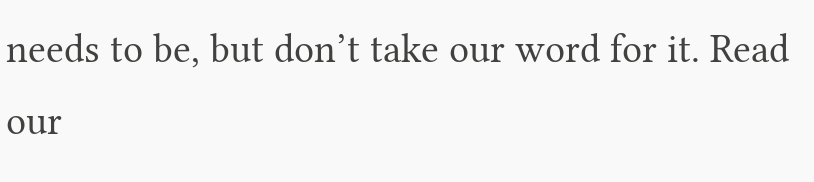needs to be, but don’t take our word for it. Read our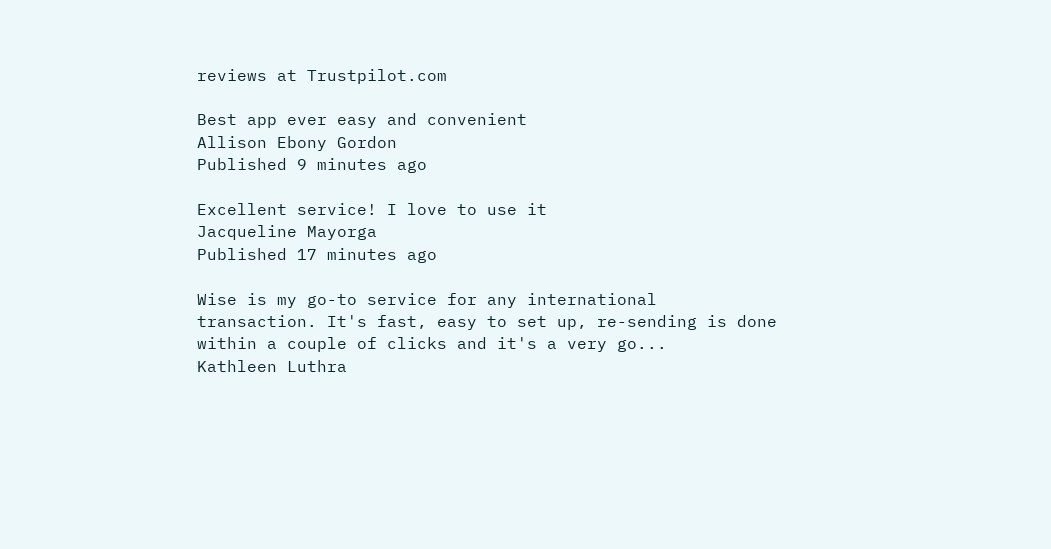reviews at Trustpilot.com

Best app ever easy and convenient
Allison Ebony Gordon
Published 9 minutes ago

Excellent service! I love to use it
Jacqueline Mayorga
Published 17 minutes ago

Wise is my go-to service for any international transaction. It's fast, easy to set up, re-sending is done within a couple of clicks and it's a very go...
Kathleen Luthra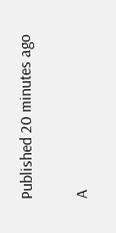Published 20 minutes ago

A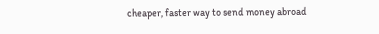cheaper, faster way to send money abroad